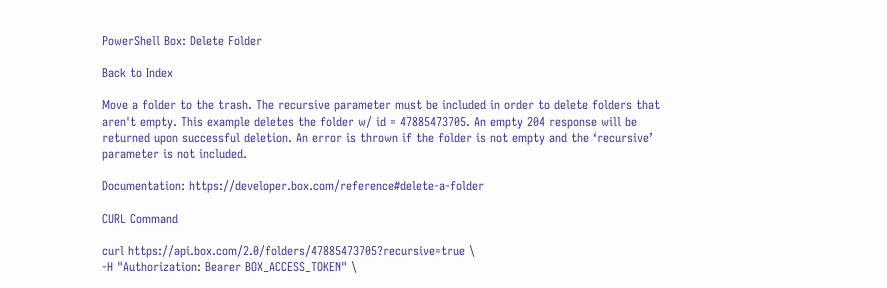PowerShell Box: Delete Folder

Back to Index

Move a folder to the trash. The recursive parameter must be included in order to delete folders that aren't empty. This example deletes the folder w/ id = 47885473705. An empty 204 response will be returned upon successful deletion. An error is thrown if the folder is not empty and the ‘recursive’ parameter is not included.

Documentation: https://developer.box.com/reference#delete-a-folder

CURL Command

curl https://api.box.com/2.0/folders/47885473705?recursive=true \
-H "Authorization: Bearer BOX_ACCESS_TOKEN" \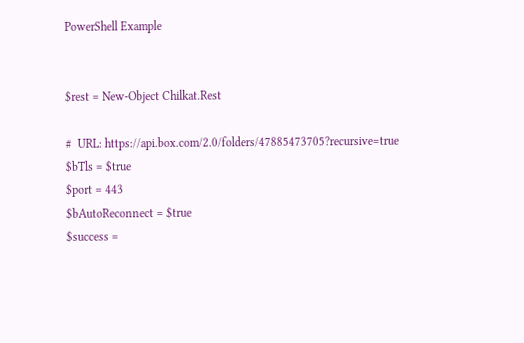PowerShell Example


$rest = New-Object Chilkat.Rest

#  URL: https://api.box.com/2.0/folders/47885473705?recursive=true
$bTls = $true
$port = 443
$bAutoReconnect = $true
$success =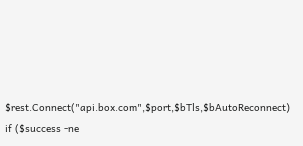$rest.Connect("api.box.com",$port,$bTls,$bAutoReconnect)
if ($success -ne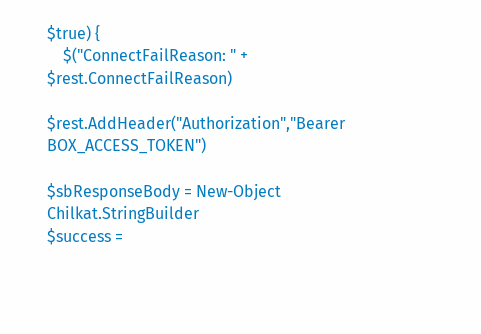$true) {
    $("ConnectFailReason: " + $rest.ConnectFailReason)

$rest.AddHeader("Authorization","Bearer BOX_ACCESS_TOKEN")

$sbResponseBody = New-Object Chilkat.StringBuilder
$success =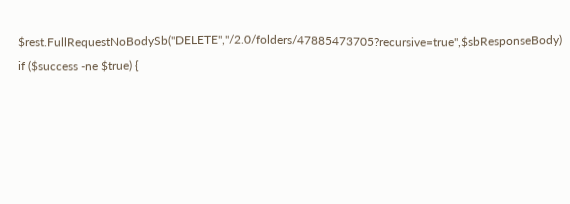$rest.FullRequestNoBodySb("DELETE","/2.0/folders/47885473705?recursive=true",$sbResponseBody)
if ($success -ne $true) {